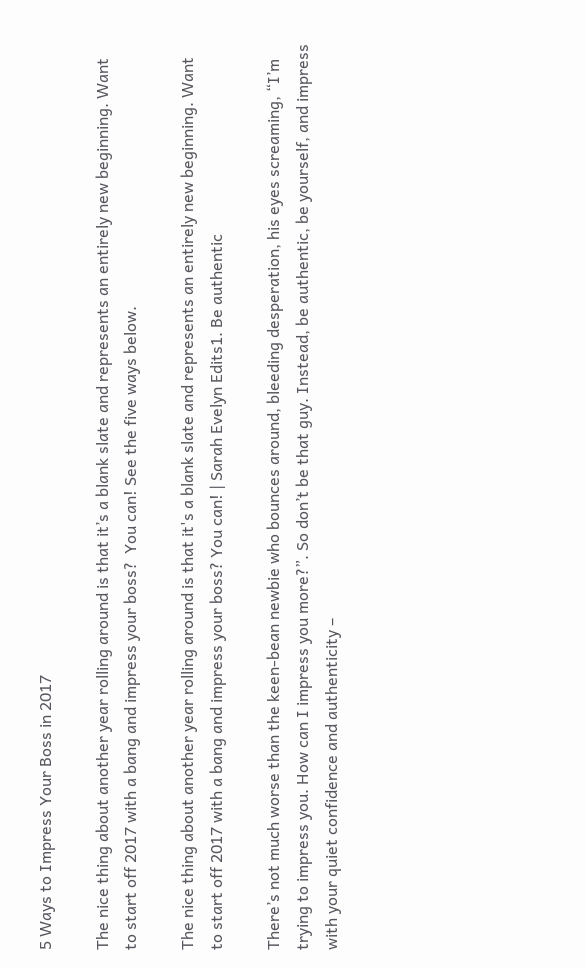5 Ways to Impress Your Boss in 2017

The nice thing about another year rolling around is that it’s a blank slate and represents an entirely new beginning. Want to start off 2017 with a bang and impress your boss?  You can! See the five ways below.

The nice thing about another year rolling around is that it's a blank slate and represents an entirely new beginning. Want to start off 2017 with a bang and impress your boss? You can! | Sarah Evelyn Edits1. Be authentic

There’s not much worse than the keen-bean newbie who bounces around, bleeding desperation, his eyes screaming, “I’m trying to impress you. How can I impress you more?”. So don’t be that guy. Instead, be authentic, be yourself, and impress with your quiet confidence and authenticity –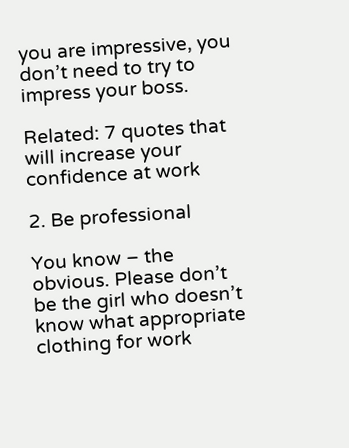you are impressive, you don’t need to try to impress your boss.

Related: 7 quotes that will increase your confidence at work

2. Be professional

You know – the obvious. Please don’t be the girl who doesn’t know what appropriate clothing for work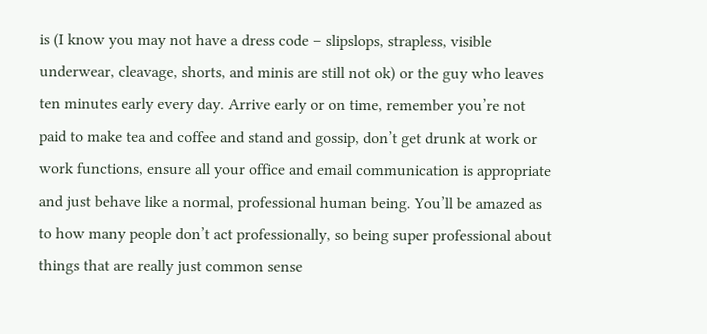is (I know you may not have a dress code – slipslops, strapless, visible underwear, cleavage, shorts, and minis are still not ok) or the guy who leaves ten minutes early every day. Arrive early or on time, remember you’re not paid to make tea and coffee and stand and gossip, don’t get drunk at work or work functions, ensure all your office and email communication is appropriate and just behave like a normal, professional human being. You’ll be amazed as to how many people don’t act professionally, so being super professional about things that are really just common sense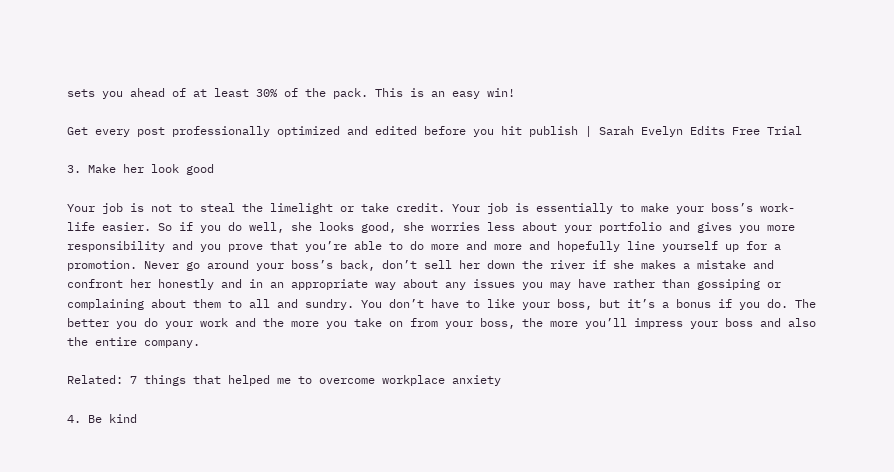sets you ahead of at least 30% of the pack. This is an easy win!

Get every post professionally optimized and edited before you hit publish | Sarah Evelyn Edits Free Trial

3. Make her look good

Your job is not to steal the limelight or take credit. Your job is essentially to make your boss’s work-life easier. So if you do well, she looks good, she worries less about your portfolio and gives you more responsibility and you prove that you’re able to do more and more and hopefully line yourself up for a promotion. Never go around your boss’s back, don’t sell her down the river if she makes a mistake and confront her honestly and in an appropriate way about any issues you may have rather than gossiping or complaining about them to all and sundry. You don’t have to like your boss, but it’s a bonus if you do. The better you do your work and the more you take on from your boss, the more you’ll impress your boss and also the entire company.

Related: 7 things that helped me to overcome workplace anxiety

4. Be kind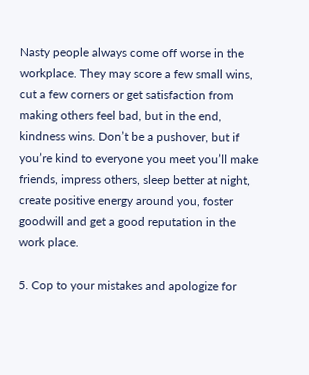Nasty people always come off worse in the workplace. They may score a few small wins, cut a few corners or get satisfaction from making others feel bad, but in the end, kindness wins. Don’t be a pushover, but if you’re kind to everyone you meet you’ll make friends, impress others, sleep better at night, create positive energy around you, foster goodwill and get a good reputation in the work place.

5. Cop to your mistakes and apologize for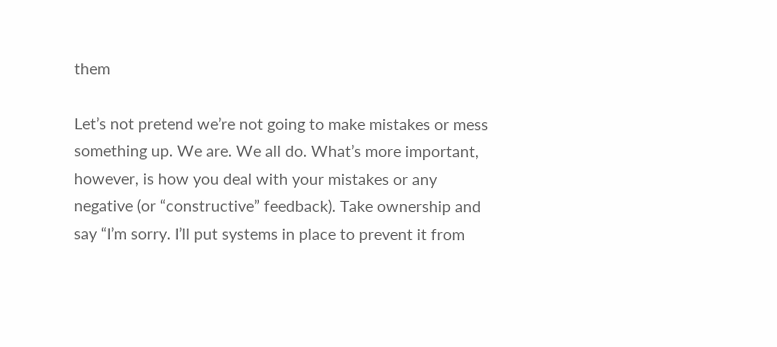them

Let’s not pretend we’re not going to make mistakes or mess something up. We are. We all do. What’s more important, however, is how you deal with your mistakes or any negative (or “constructive” feedback). Take ownership and say “I’m sorry. I’ll put systems in place to prevent it from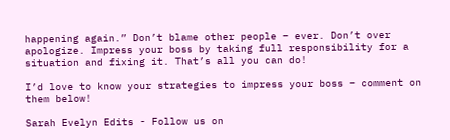happening again.” Don’t blame other people – ever. Don’t over apologize. Impress your boss by taking full responsibility for a situation and fixing it. That’s all you can do!

I’d love to know your strategies to impress your boss – comment on them below!

Sarah Evelyn Edits - Follow us on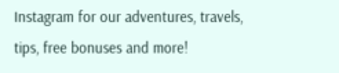Instagram for our adventures, travels, tips, free bonuses and more!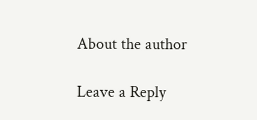About the author

Leave a Reply